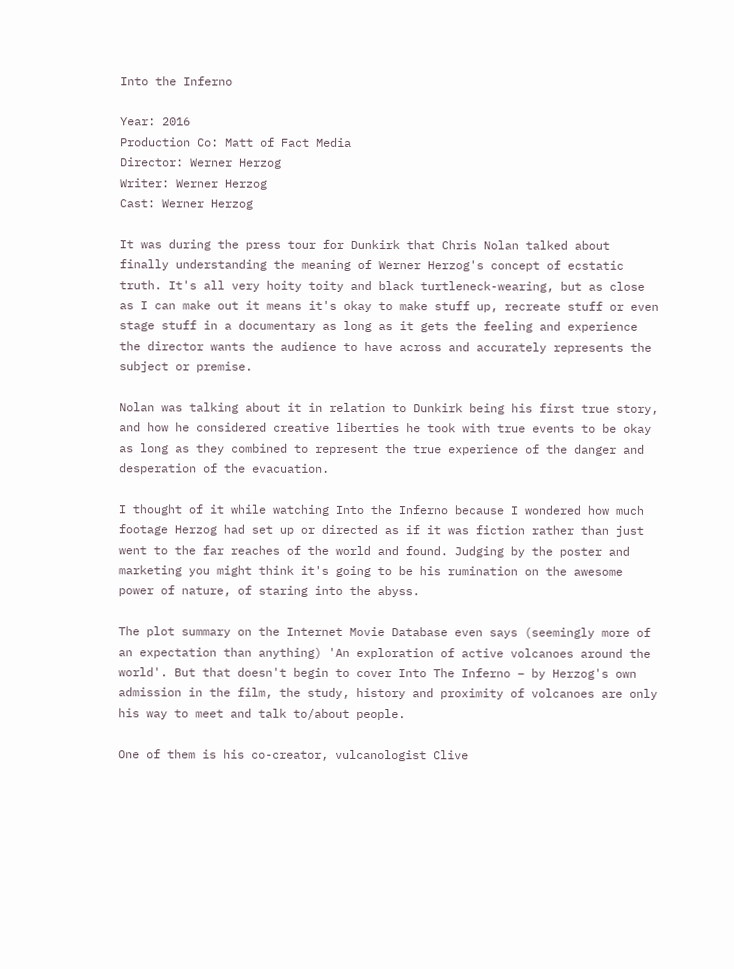Into the Inferno

Year: 2016
Production Co: Matt of Fact Media
Director: Werner Herzog
Writer: Werner Herzog
Cast: Werner Herzog

It was during the press tour for Dunkirk that Chris Nolan talked about finally understanding the meaning of Werner Herzog's concept of ecstatic truth. It's all very hoity toity and black turtleneck-wearing, but as close as I can make out it means it's okay to make stuff up, recreate stuff or even stage stuff in a documentary as long as it gets the feeling and experience the director wants the audience to have across and accurately represents the subject or premise.

Nolan was talking about it in relation to Dunkirk being his first true story, and how he considered creative liberties he took with true events to be okay as long as they combined to represent the true experience of the danger and desperation of the evacuation.

I thought of it while watching Into the Inferno because I wondered how much footage Herzog had set up or directed as if it was fiction rather than just went to the far reaches of the world and found. Judging by the poster and marketing you might think it's going to be his rumination on the awesome power of nature, of staring into the abyss.

The plot summary on the Internet Movie Database even says (seemingly more of an expectation than anything) 'An exploration of active volcanoes around the world'. But that doesn't begin to cover Into The Inferno – by Herzog's own admission in the film, the study, history and proximity of volcanoes are only his way to meet and talk to/about people.

One of them is his co-creator, vulcanologist Clive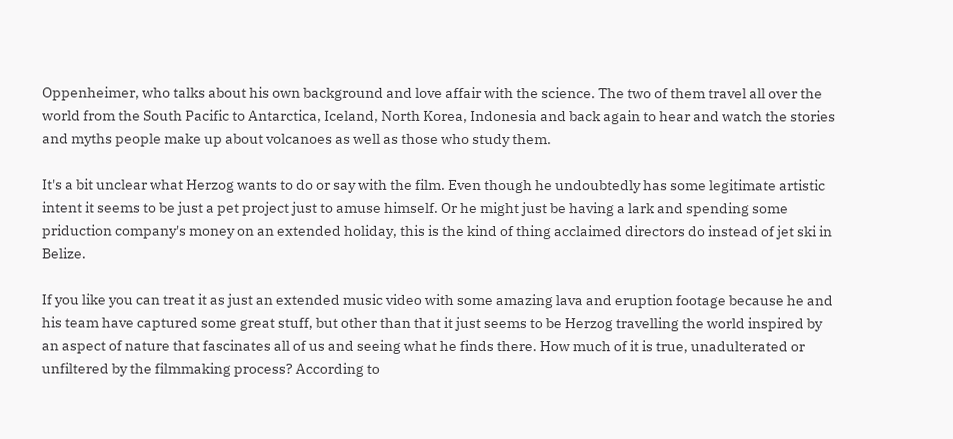Oppenheimer, who talks about his own background and love affair with the science. The two of them travel all over the world from the South Pacific to Antarctica, Iceland, North Korea, Indonesia and back again to hear and watch the stories and myths people make up about volcanoes as well as those who study them.

It's a bit unclear what Herzog wants to do or say with the film. Even though he undoubtedly has some legitimate artistic intent it seems to be just a pet project just to amuse himself. Or he might just be having a lark and spending some priduction company's money on an extended holiday, this is the kind of thing acclaimed directors do instead of jet ski in Belize.

If you like you can treat it as just an extended music video with some amazing lava and eruption footage because he and his team have captured some great stuff, but other than that it just seems to be Herzog travelling the world inspired by an aspect of nature that fascinates all of us and seeing what he finds there. How much of it is true, unadulterated or unfiltered by the filmmaking process? According to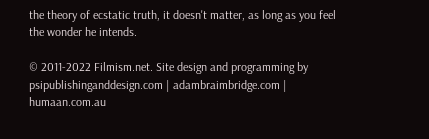the theory of ecstatic truth, it doesn't matter, as long as you feel the wonder he intends.

© 2011-2022 Filmism.net. Site design and programming by psipublishinganddesign.com | adambraimbridge.com | humaan.com.au